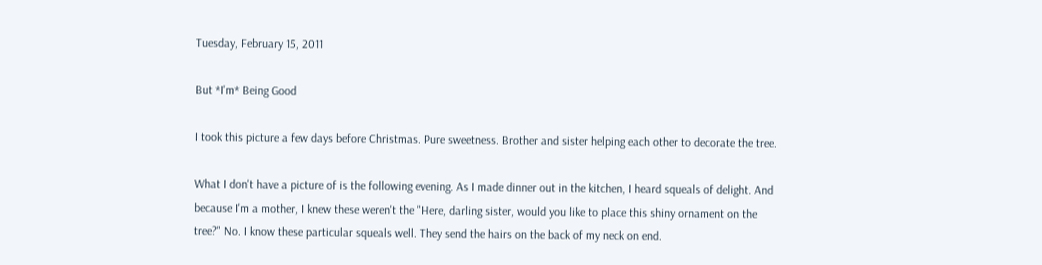Tuesday, February 15, 2011

But *I'm* Being Good

I took this picture a few days before Christmas. Pure sweetness. Brother and sister helping each other to decorate the tree.

What I don't have a picture of is the following evening. As I made dinner out in the kitchen, I heard squeals of delight. And because I'm a mother, I knew these weren't the "Here, darling sister, would you like to place this shiny ornament on the tree?" No. I know these particular squeals well. They send the hairs on the back of my neck on end.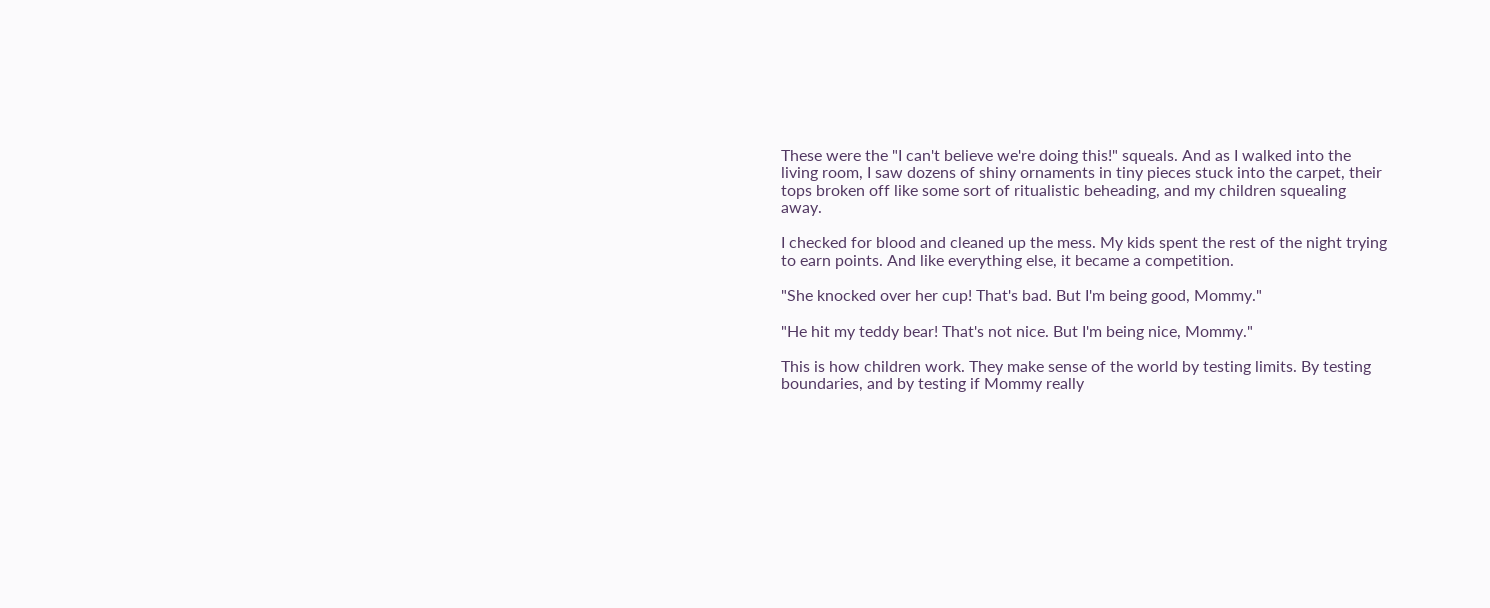These were the "I can't believe we're doing this!" squeals. And as I walked into the living room, I saw dozens of shiny ornaments in tiny pieces stuck into the carpet, their tops broken off like some sort of ritualistic beheading, and my children squealing away.

I checked for blood and cleaned up the mess. My kids spent the rest of the night trying to earn points. And like everything else, it became a competition.

"She knocked over her cup! That's bad. But I'm being good, Mommy."

"He hit my teddy bear! That's not nice. But I'm being nice, Mommy."

This is how children work. They make sense of the world by testing limits. By testing boundaries, and by testing if Mommy really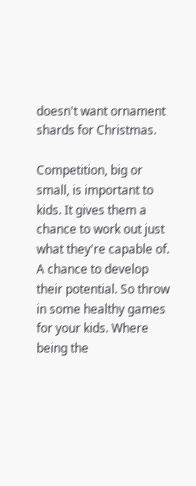doesn't want ornament shards for Christmas.

Competition, big or small, is important to kids. It gives them a chance to work out just what they're capable of. A chance to develop their potential. So throw in some healthy games for your kids. Where being the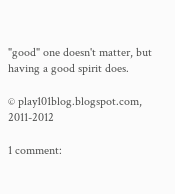"good" one doesn't matter, but having a good spirit does.

© play101blog.blogspot.com, 2011-2012

1 comment: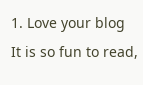1. Love your blog It is so fun to read,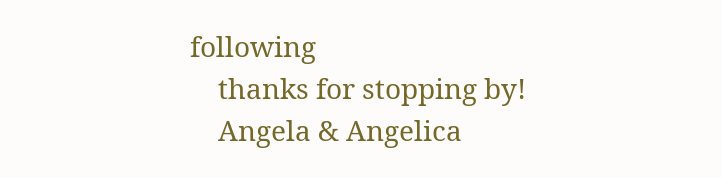following
    thanks for stopping by!
    Angela & Angelica